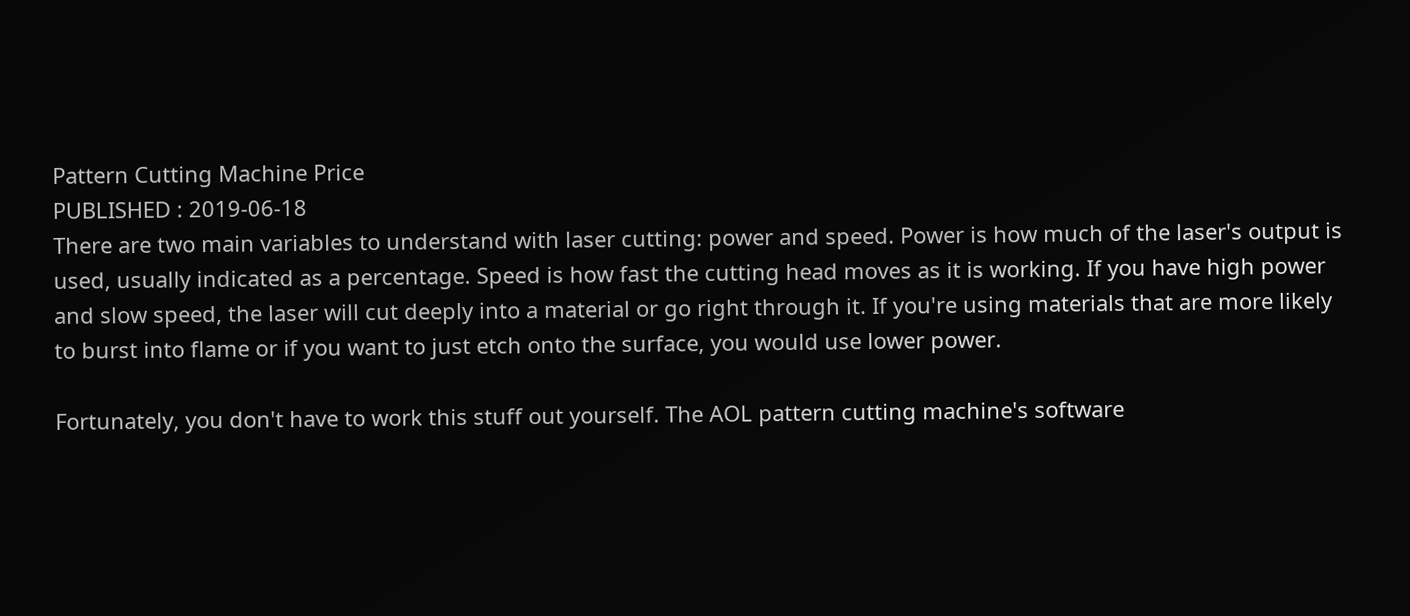Pattern Cutting Machine Price
PUBLISHED : 2019-06-18
There are two main variables to understand with laser cutting: power and speed. Power is how much of the laser's output is used, usually indicated as a percentage. Speed is how fast the cutting head moves as it is working. If you have high power and slow speed, the laser will cut deeply into a material or go right through it. If you're using materials that are more likely to burst into flame or if you want to just etch onto the surface, you would use lower power.

Fortunately, you don't have to work this stuff out yourself. The AOL pattern cutting machine's software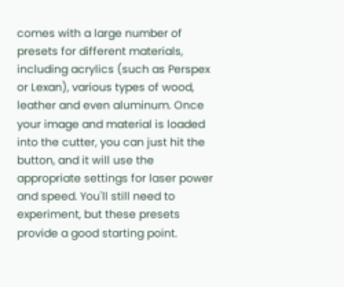comes with a large number of presets for different materials, including acrylics (such as Perspex or Lexan), various types of wood, leather and even aluminum. Once your image and material is loaded into the cutter, you can just hit the button, and it will use the appropriate settings for laser power and speed. You'll still need to experiment, but these presets provide a good starting point.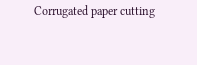Corrugated paper cutting